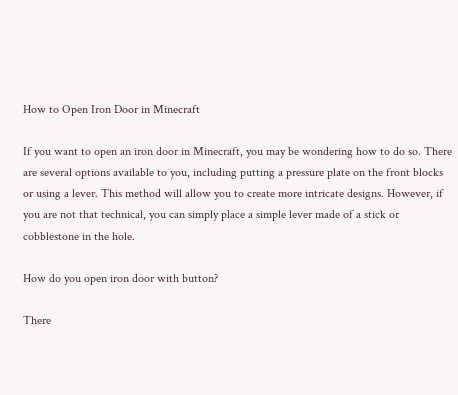How to Open Iron Door in Minecraft

If you want to open an iron door in Minecraft, you may be wondering how to do so. There are several options available to you, including putting a pressure plate on the front blocks or using a lever. This method will allow you to create more intricate designs. However, if you are not that technical, you can simply place a simple lever made of a stick or cobblestone in the hole.

How do you open iron door with button?

There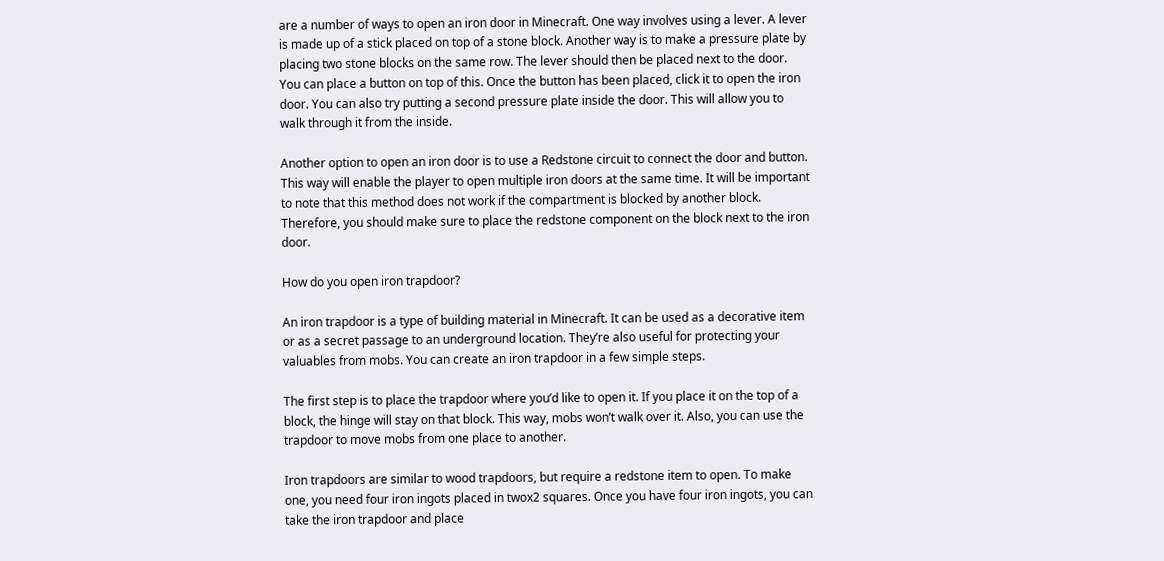are a number of ways to open an iron door in Minecraft. One way involves using a lever. A lever is made up of a stick placed on top of a stone block. Another way is to make a pressure plate by placing two stone blocks on the same row. The lever should then be placed next to the door. You can place a button on top of this. Once the button has been placed, click it to open the iron door. You can also try putting a second pressure plate inside the door. This will allow you to walk through it from the inside.

Another option to open an iron door is to use a Redstone circuit to connect the door and button. This way will enable the player to open multiple iron doors at the same time. It will be important to note that this method does not work if the compartment is blocked by another block. Therefore, you should make sure to place the redstone component on the block next to the iron door.

How do you open iron trapdoor?

An iron trapdoor is a type of building material in Minecraft. It can be used as a decorative item or as a secret passage to an underground location. They’re also useful for protecting your valuables from mobs. You can create an iron trapdoor in a few simple steps.

The first step is to place the trapdoor where you’d like to open it. If you place it on the top of a block, the hinge will stay on that block. This way, mobs won’t walk over it. Also, you can use the trapdoor to move mobs from one place to another.

Iron trapdoors are similar to wood trapdoors, but require a redstone item to open. To make one, you need four iron ingots placed in twox2 squares. Once you have four iron ingots, you can take the iron trapdoor and place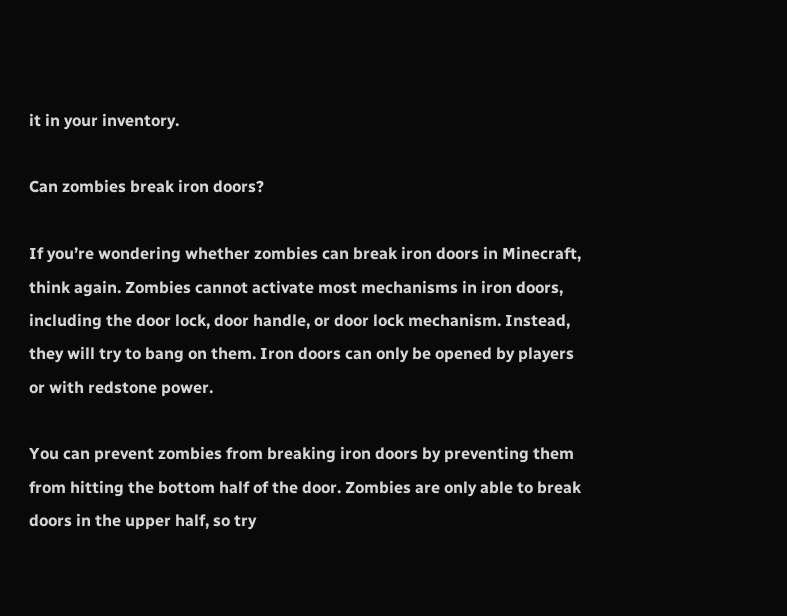it in your inventory.

Can zombies break iron doors?

If you’re wondering whether zombies can break iron doors in Minecraft, think again. Zombies cannot activate most mechanisms in iron doors, including the door lock, door handle, or door lock mechanism. Instead, they will try to bang on them. Iron doors can only be opened by players or with redstone power.

You can prevent zombies from breaking iron doors by preventing them from hitting the bottom half of the door. Zombies are only able to break doors in the upper half, so try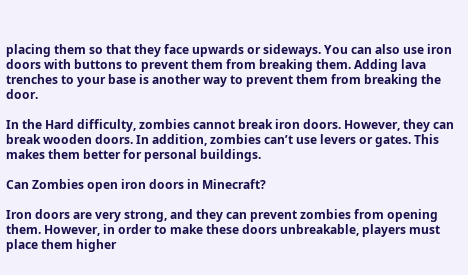placing them so that they face upwards or sideways. You can also use iron doors with buttons to prevent them from breaking them. Adding lava trenches to your base is another way to prevent them from breaking the door.

In the Hard difficulty, zombies cannot break iron doors. However, they can break wooden doors. In addition, zombies can’t use levers or gates. This makes them better for personal buildings.

Can Zombies open iron doors in Minecraft?

Iron doors are very strong, and they can prevent zombies from opening them. However, in order to make these doors unbreakable, players must place them higher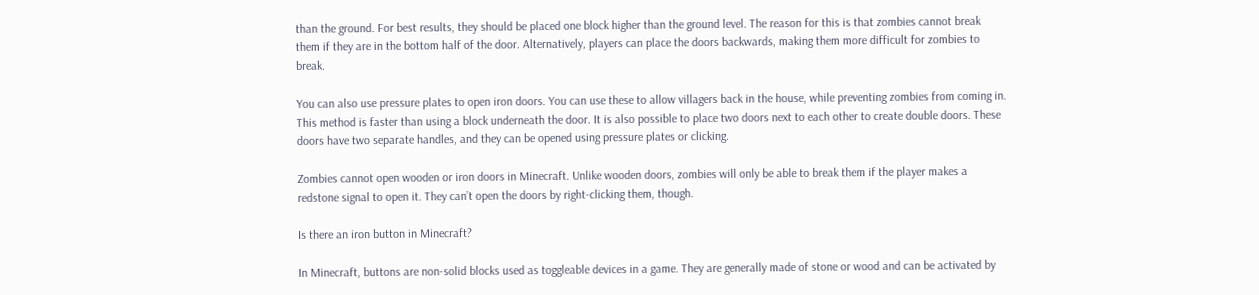than the ground. For best results, they should be placed one block higher than the ground level. The reason for this is that zombies cannot break them if they are in the bottom half of the door. Alternatively, players can place the doors backwards, making them more difficult for zombies to break.

You can also use pressure plates to open iron doors. You can use these to allow villagers back in the house, while preventing zombies from coming in. This method is faster than using a block underneath the door. It is also possible to place two doors next to each other to create double doors. These doors have two separate handles, and they can be opened using pressure plates or clicking.

Zombies cannot open wooden or iron doors in Minecraft. Unlike wooden doors, zombies will only be able to break them if the player makes a redstone signal to open it. They can’t open the doors by right-clicking them, though.

Is there an iron button in Minecraft?

In Minecraft, buttons are non-solid blocks used as toggleable devices in a game. They are generally made of stone or wood and can be activated by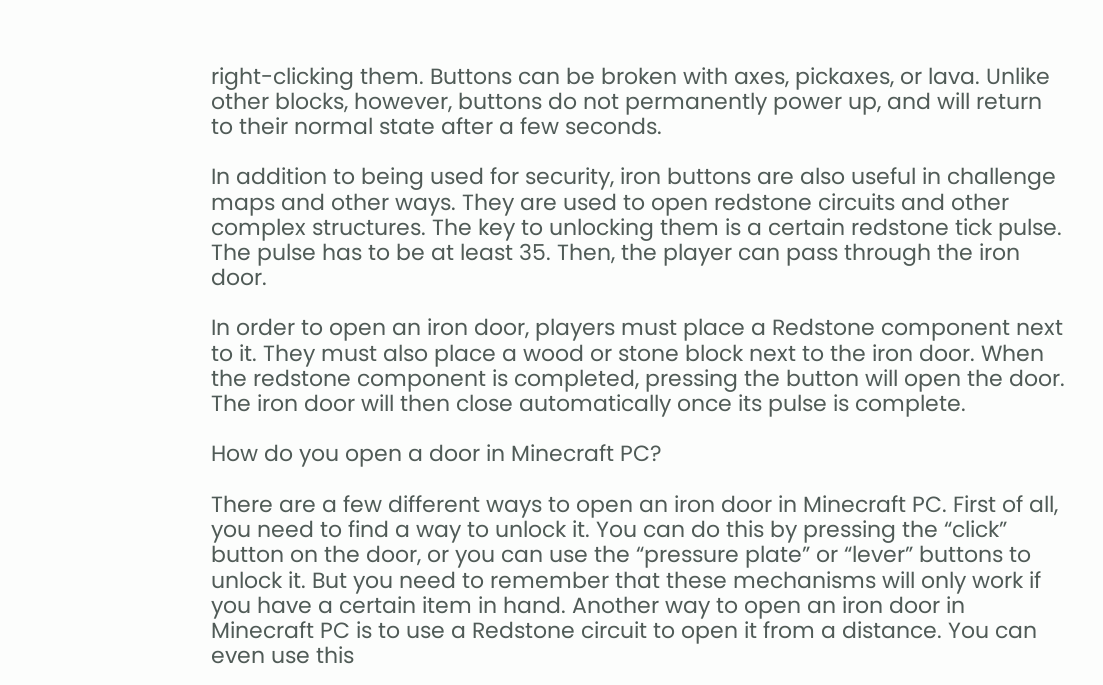right-clicking them. Buttons can be broken with axes, pickaxes, or lava. Unlike other blocks, however, buttons do not permanently power up, and will return to their normal state after a few seconds.

In addition to being used for security, iron buttons are also useful in challenge maps and other ways. They are used to open redstone circuits and other complex structures. The key to unlocking them is a certain redstone tick pulse. The pulse has to be at least 35. Then, the player can pass through the iron door.

In order to open an iron door, players must place a Redstone component next to it. They must also place a wood or stone block next to the iron door. When the redstone component is completed, pressing the button will open the door. The iron door will then close automatically once its pulse is complete.

How do you open a door in Minecraft PC?

There are a few different ways to open an iron door in Minecraft PC. First of all, you need to find a way to unlock it. You can do this by pressing the “click” button on the door, or you can use the “pressure plate” or “lever” buttons to unlock it. But you need to remember that these mechanisms will only work if you have a certain item in hand. Another way to open an iron door in Minecraft PC is to use a Redstone circuit to open it from a distance. You can even use this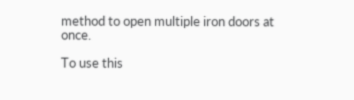method to open multiple iron doors at once.

To use this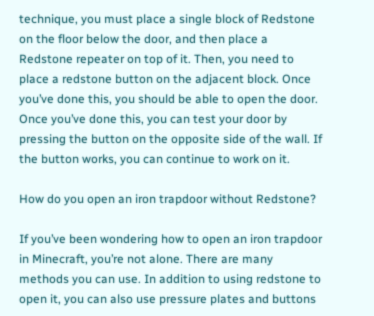technique, you must place a single block of Redstone on the floor below the door, and then place a Redstone repeater on top of it. Then, you need to place a redstone button on the adjacent block. Once you’ve done this, you should be able to open the door. Once you’ve done this, you can test your door by pressing the button on the opposite side of the wall. If the button works, you can continue to work on it.

How do you open an iron trapdoor without Redstone?

If you’ve been wondering how to open an iron trapdoor in Minecraft, you’re not alone. There are many methods you can use. In addition to using redstone to open it, you can also use pressure plates and buttons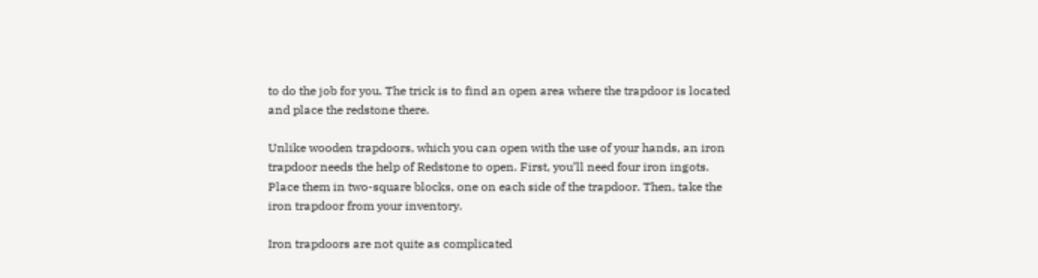to do the job for you. The trick is to find an open area where the trapdoor is located and place the redstone there.

Unlike wooden trapdoors, which you can open with the use of your hands, an iron trapdoor needs the help of Redstone to open. First, you’ll need four iron ingots. Place them in two-square blocks, one on each side of the trapdoor. Then, take the iron trapdoor from your inventory.

Iron trapdoors are not quite as complicated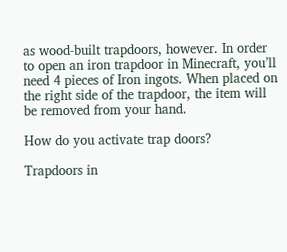as wood-built trapdoors, however. In order to open an iron trapdoor in Minecraft, you’ll need 4 pieces of Iron ingots. When placed on the right side of the trapdoor, the item will be removed from your hand.

How do you activate trap doors?

Trapdoors in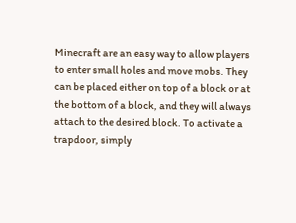Minecraft are an easy way to allow players to enter small holes and move mobs. They can be placed either on top of a block or at the bottom of a block, and they will always attach to the desired block. To activate a trapdoor, simply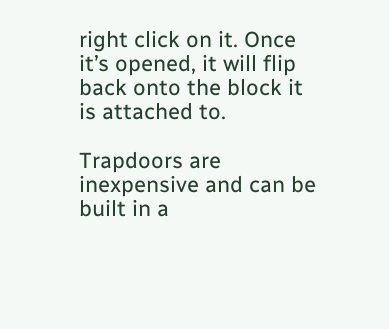right click on it. Once it’s opened, it will flip back onto the block it is attached to.

Trapdoors are inexpensive and can be built in a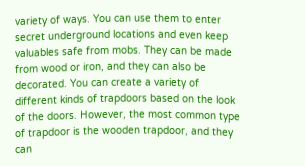variety of ways. You can use them to enter secret underground locations and even keep valuables safe from mobs. They can be made from wood or iron, and they can also be decorated. You can create a variety of different kinds of trapdoors based on the look of the doors. However, the most common type of trapdoor is the wooden trapdoor, and they can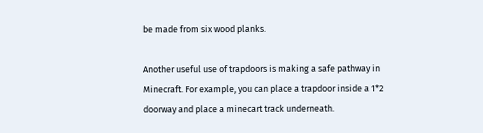be made from six wood planks.

Another useful use of trapdoors is making a safe pathway in Minecraft. For example, you can place a trapdoor inside a 1*2 doorway and place a minecart track underneath.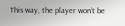This way, the player won’t be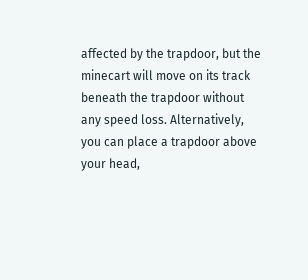affected by the trapdoor, but the minecart will move on its track beneath the trapdoor without any speed loss. Alternatively, you can place a trapdoor above your head,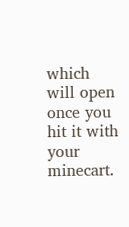which will open once you hit it with your minecart.